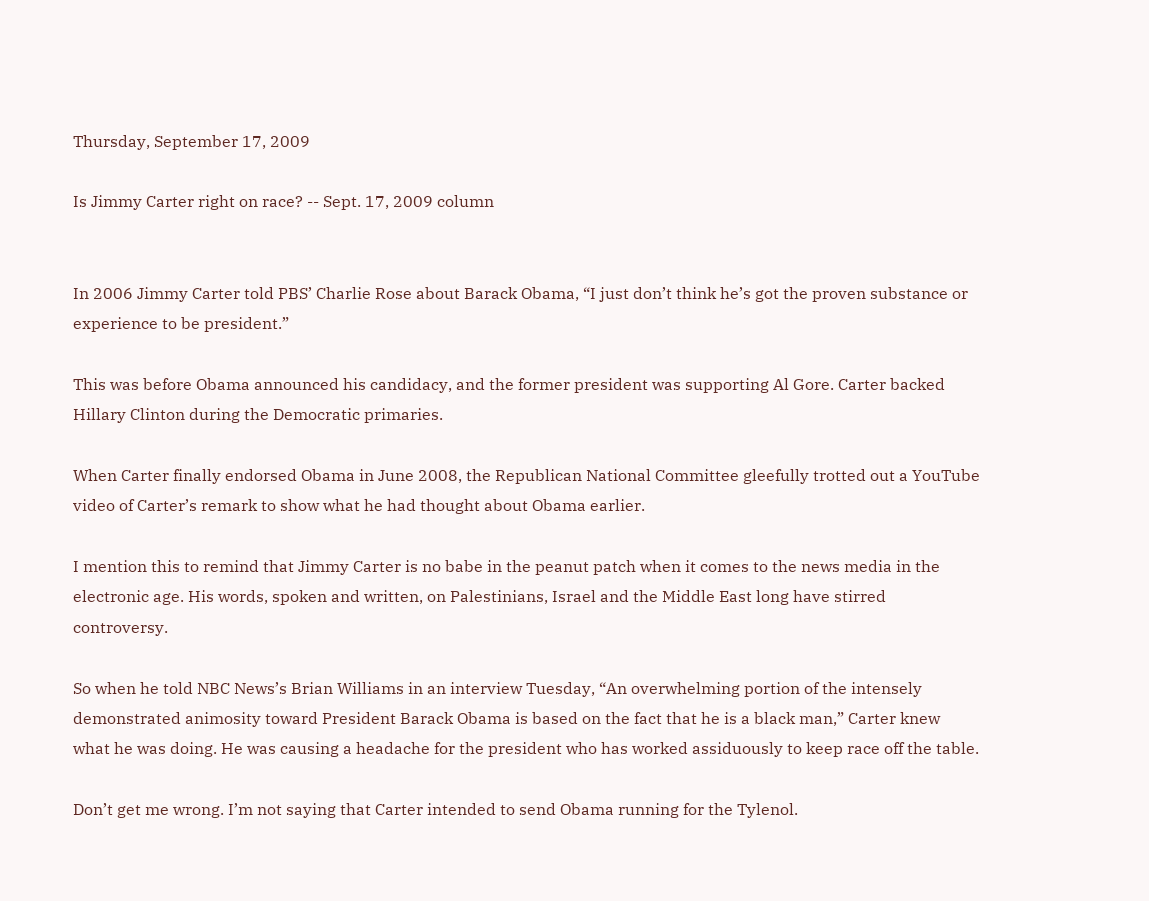Thursday, September 17, 2009

Is Jimmy Carter right on race? -- Sept. 17, 2009 column


In 2006 Jimmy Carter told PBS’ Charlie Rose about Barack Obama, “I just don’t think he’s got the proven substance or experience to be president.”

This was before Obama announced his candidacy, and the former president was supporting Al Gore. Carter backed Hillary Clinton during the Democratic primaries.

When Carter finally endorsed Obama in June 2008, the Republican National Committee gleefully trotted out a YouTube video of Carter’s remark to show what he had thought about Obama earlier.

I mention this to remind that Jimmy Carter is no babe in the peanut patch when it comes to the news media in the electronic age. His words, spoken and written, on Palestinians, Israel and the Middle East long have stirred controversy.

So when he told NBC News’s Brian Williams in an interview Tuesday, “An overwhelming portion of the intensely demonstrated animosity toward President Barack Obama is based on the fact that he is a black man,” Carter knew what he was doing. He was causing a headache for the president who has worked assiduously to keep race off the table.

Don’t get me wrong. I’m not saying that Carter intended to send Obama running for the Tylenol.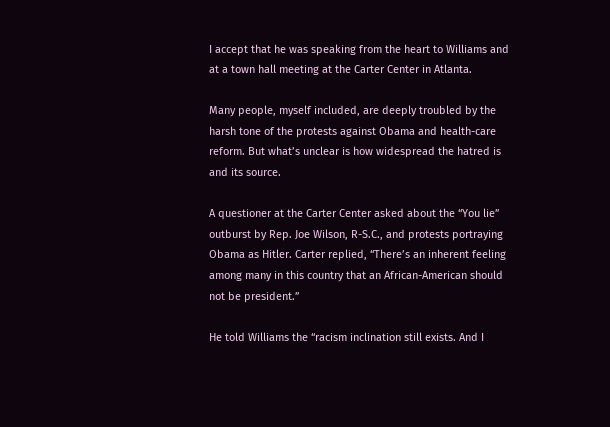I accept that he was speaking from the heart to Williams and at a town hall meeting at the Carter Center in Atlanta.

Many people, myself included, are deeply troubled by the harsh tone of the protests against Obama and health-care reform. But what’s unclear is how widespread the hatred is and its source.

A questioner at the Carter Center asked about the “You lie” outburst by Rep. Joe Wilson, R-S.C., and protests portraying Obama as Hitler. Carter replied, “There’s an inherent feeling among many in this country that an African-American should not be president.”

He told Williams the “racism inclination still exists. And I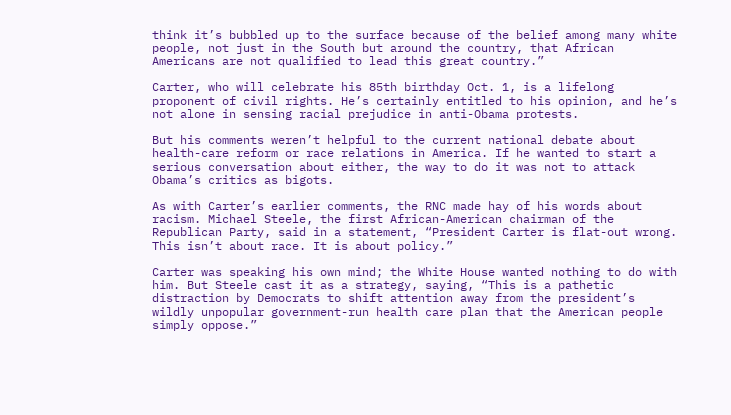think it’s bubbled up to the surface because of the belief among many white people, not just in the South but around the country, that African Americans are not qualified to lead this great country.”

Carter, who will celebrate his 85th birthday Oct. 1, is a lifelong proponent of civil rights. He’s certainly entitled to his opinion, and he’s not alone in sensing racial prejudice in anti-Obama protests.

But his comments weren’t helpful to the current national debate about health-care reform or race relations in America. If he wanted to start a serious conversation about either, the way to do it was not to attack Obama’s critics as bigots.

As with Carter’s earlier comments, the RNC made hay of his words about racism. Michael Steele, the first African-American chairman of the Republican Party, said in a statement, “President Carter is flat-out wrong. This isn’t about race. It is about policy.”

Carter was speaking his own mind; the White House wanted nothing to do with him. But Steele cast it as a strategy, saying, “This is a pathetic distraction by Democrats to shift attention away from the president’s wildly unpopular government-run health care plan that the American people simply oppose.”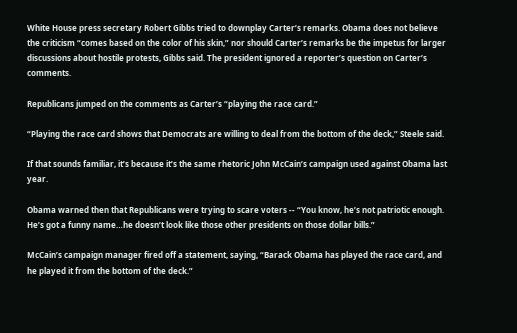White House press secretary Robert Gibbs tried to downplay Carter’s remarks. Obama does not believe the criticism “comes based on the color of his skin,” nor should Carter’s remarks be the impetus for larger discussions about hostile protests, Gibbs said. The president ignored a reporter’s question on Carter’s comments.

Republicans jumped on the comments as Carter’s “playing the race card.”

“Playing the race card shows that Democrats are willing to deal from the bottom of the deck,” Steele said.

If that sounds familiar, it’s because it’s the same rhetoric John McCain’s campaign used against Obama last year.

Obama warned then that Republicans were trying to scare voters -- “You know, he’s not patriotic enough. He’s got a funny name…he doesn’t look like those other presidents on those dollar bills.”

McCain’s campaign manager fired off a statement, saying, “Barack Obama has played the race card, and he played it from the bottom of the deck.”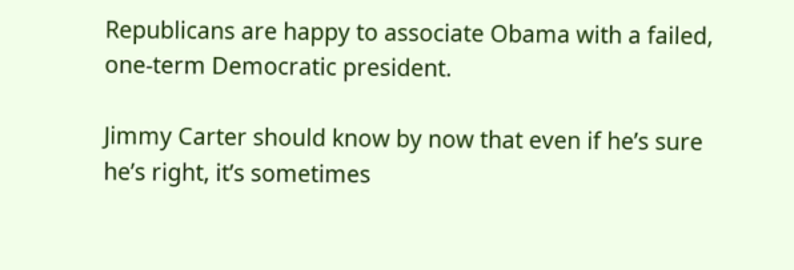Republicans are happy to associate Obama with a failed, one-term Democratic president.

Jimmy Carter should know by now that even if he’s sure he’s right, it’s sometimes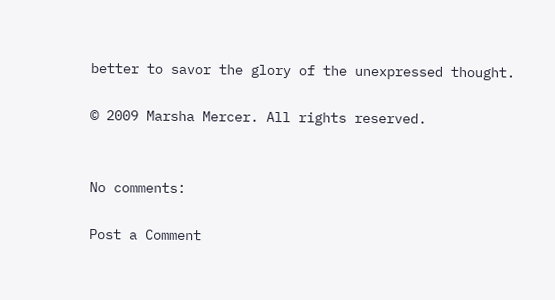better to savor the glory of the unexpressed thought.

© 2009 Marsha Mercer. All rights reserved.


No comments:

Post a Comment